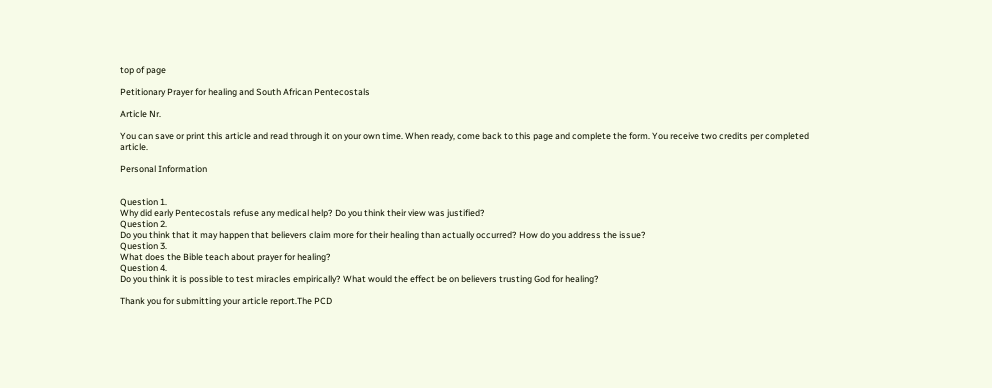top of page

Petitionary Prayer for healing and South African Pentecostals

Article Nr.

You can save or print this article and read through it on your own time. When ready, come back to this page and complete the form. You receive two credits per completed article.

Personal Information


Question 1.
Why did early Pentecostals refuse any medical help? Do you think their view was justified?
Question 2.
Do you think that it may happen that believers claim more for their healing than actually occurred? How do you address the issue?
Question 3.
What does the Bible teach about prayer for healing?
Question 4.
Do you think it is possible to test miracles empirically? What would the effect be on believers trusting God for healing?

Thank you for submitting your article report.The PCD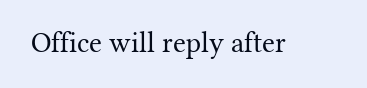Office will reply after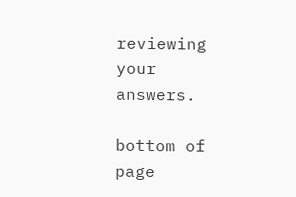reviewing your answers.

bottom of page